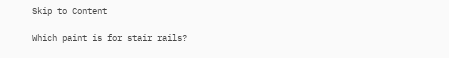Skip to Content

Which paint is for stair rails?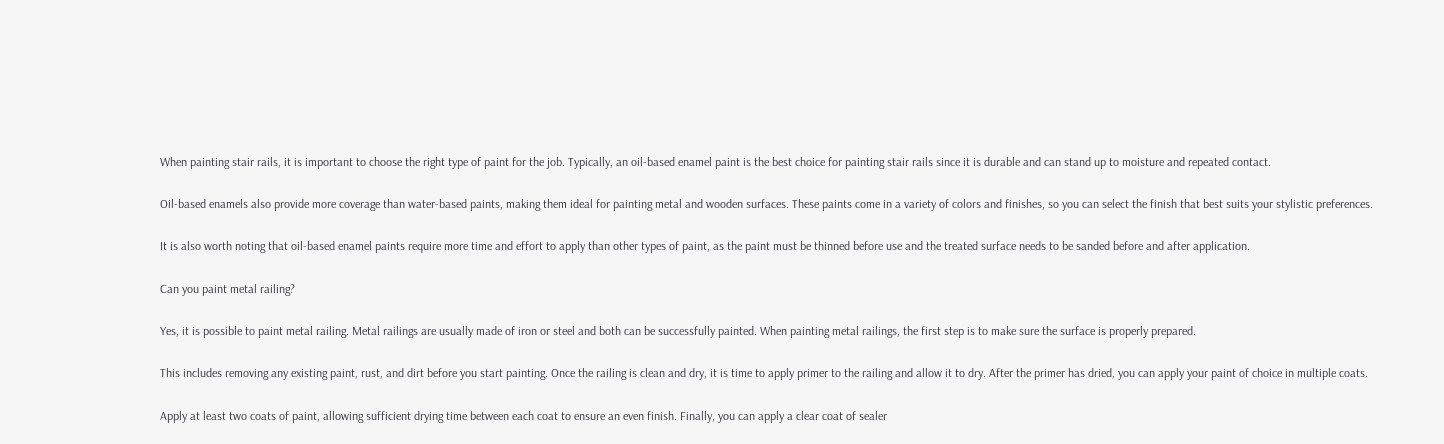When painting stair rails, it is important to choose the right type of paint for the job. Typically, an oil-based enamel paint is the best choice for painting stair rails since it is durable and can stand up to moisture and repeated contact.

Oil-based enamels also provide more coverage than water-based paints, making them ideal for painting metal and wooden surfaces. These paints come in a variety of colors and finishes, so you can select the finish that best suits your stylistic preferences.

It is also worth noting that oil-based enamel paints require more time and effort to apply than other types of paint, as the paint must be thinned before use and the treated surface needs to be sanded before and after application.

Can you paint metal railing?

Yes, it is possible to paint metal railing. Metal railings are usually made of iron or steel and both can be successfully painted. When painting metal railings, the first step is to make sure the surface is properly prepared.

This includes removing any existing paint, rust, and dirt before you start painting. Once the railing is clean and dry, it is time to apply primer to the railing and allow it to dry. After the primer has dried, you can apply your paint of choice in multiple coats.

Apply at least two coats of paint, allowing sufficient drying time between each coat to ensure an even finish. Finally, you can apply a clear coat of sealer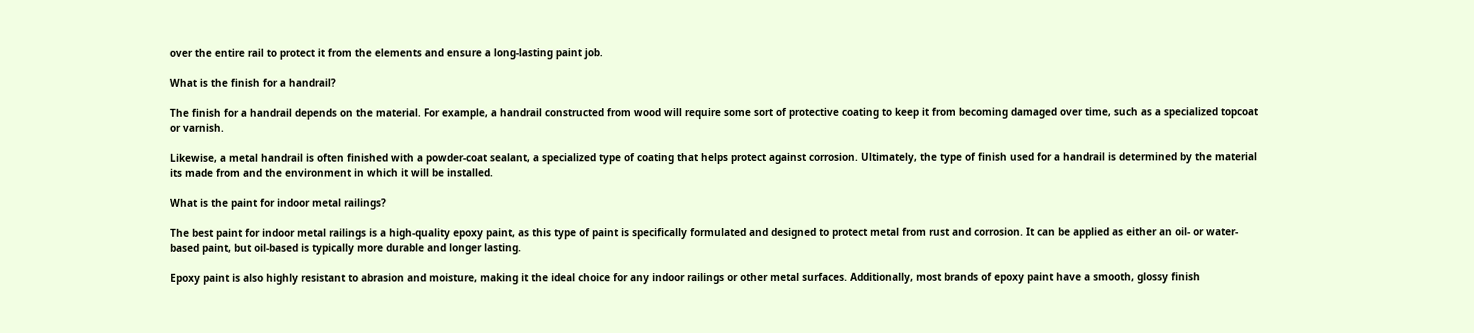over the entire rail to protect it from the elements and ensure a long-lasting paint job.

What is the finish for a handrail?

The finish for a handrail depends on the material. For example, a handrail constructed from wood will require some sort of protective coating to keep it from becoming damaged over time, such as a specialized topcoat or varnish.

Likewise, a metal handrail is often finished with a powder-coat sealant, a specialized type of coating that helps protect against corrosion. Ultimately, the type of finish used for a handrail is determined by the material its made from and the environment in which it will be installed.

What is the paint for indoor metal railings?

The best paint for indoor metal railings is a high-quality epoxy paint, as this type of paint is specifically formulated and designed to protect metal from rust and corrosion. It can be applied as either an oil- or water-based paint, but oil-based is typically more durable and longer lasting.

Epoxy paint is also highly resistant to abrasion and moisture, making it the ideal choice for any indoor railings or other metal surfaces. Additionally, most brands of epoxy paint have a smooth, glossy finish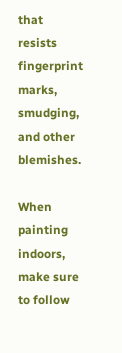that resists fingerprint marks, smudging, and other blemishes.

When painting indoors, make sure to follow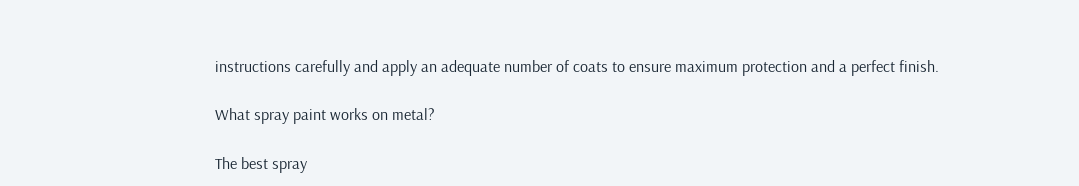instructions carefully and apply an adequate number of coats to ensure maximum protection and a perfect finish.

What spray paint works on metal?

The best spray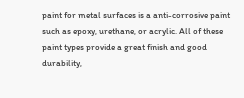paint for metal surfaces is a anti-corrosive paint such as epoxy, urethane, or acrylic. All of these paint types provide a great finish and good durability,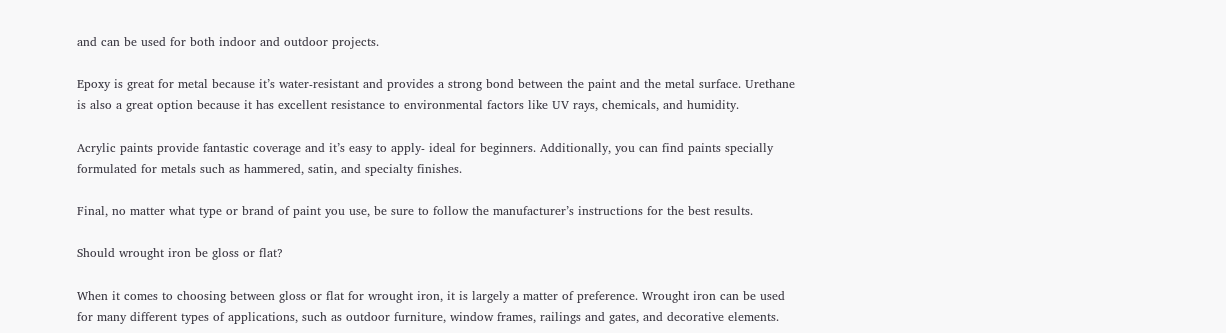and can be used for both indoor and outdoor projects.

Epoxy is great for metal because it’s water-resistant and provides a strong bond between the paint and the metal surface. Urethane is also a great option because it has excellent resistance to environmental factors like UV rays, chemicals, and humidity.

Acrylic paints provide fantastic coverage and it’s easy to apply- ideal for beginners. Additionally, you can find paints specially formulated for metals such as hammered, satin, and specialty finishes.

Final, no matter what type or brand of paint you use, be sure to follow the manufacturer’s instructions for the best results.

Should wrought iron be gloss or flat?

When it comes to choosing between gloss or flat for wrought iron, it is largely a matter of preference. Wrought iron can be used for many different types of applications, such as outdoor furniture, window frames, railings and gates, and decorative elements.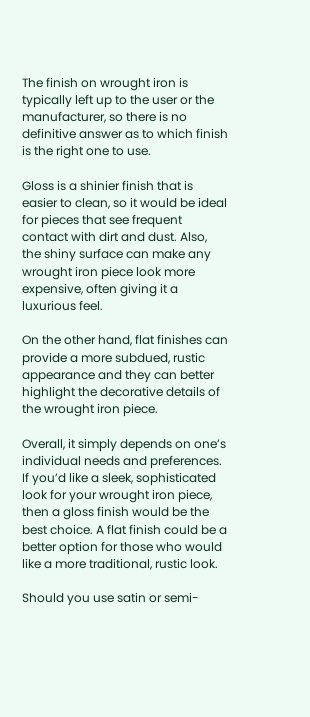The finish on wrought iron is typically left up to the user or the manufacturer, so there is no definitive answer as to which finish is the right one to use.

Gloss is a shinier finish that is easier to clean, so it would be ideal for pieces that see frequent contact with dirt and dust. Also, the shiny surface can make any wrought iron piece look more expensive, often giving it a luxurious feel.

On the other hand, flat finishes can provide a more subdued, rustic appearance and they can better highlight the decorative details of the wrought iron piece.

Overall, it simply depends on one’s individual needs and preferences. If you’d like a sleek, sophisticated look for your wrought iron piece, then a gloss finish would be the best choice. A flat finish could be a better option for those who would like a more traditional, rustic look.

Should you use satin or semi-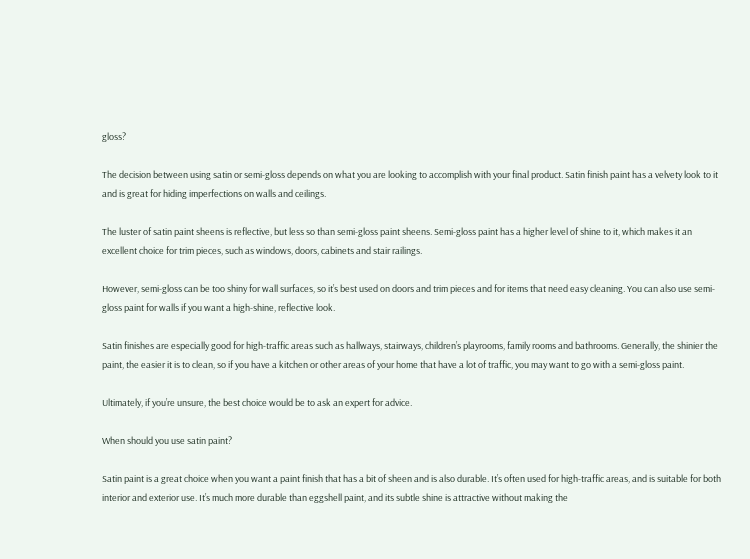gloss?

The decision between using satin or semi-gloss depends on what you are looking to accomplish with your final product. Satin finish paint has a velvety look to it and is great for hiding imperfections on walls and ceilings.

The luster of satin paint sheens is reflective, but less so than semi-gloss paint sheens. Semi-gloss paint has a higher level of shine to it, which makes it an excellent choice for trim pieces, such as windows, doors, cabinets and stair railings.

However, semi-gloss can be too shiny for wall surfaces, so it’s best used on doors and trim pieces and for items that need easy cleaning. You can also use semi-gloss paint for walls if you want a high-shine, reflective look.

Satin finishes are especially good for high-traffic areas such as hallways, stairways, children’s playrooms, family rooms and bathrooms. Generally, the shinier the paint, the easier it is to clean, so if you have a kitchen or other areas of your home that have a lot of traffic, you may want to go with a semi-gloss paint.

Ultimately, if you’re unsure, the best choice would be to ask an expert for advice.

When should you use satin paint?

Satin paint is a great choice when you want a paint finish that has a bit of sheen and is also durable. It’s often used for high-traffic areas, and is suitable for both interior and exterior use. It’s much more durable than eggshell paint, and its subtle shine is attractive without making the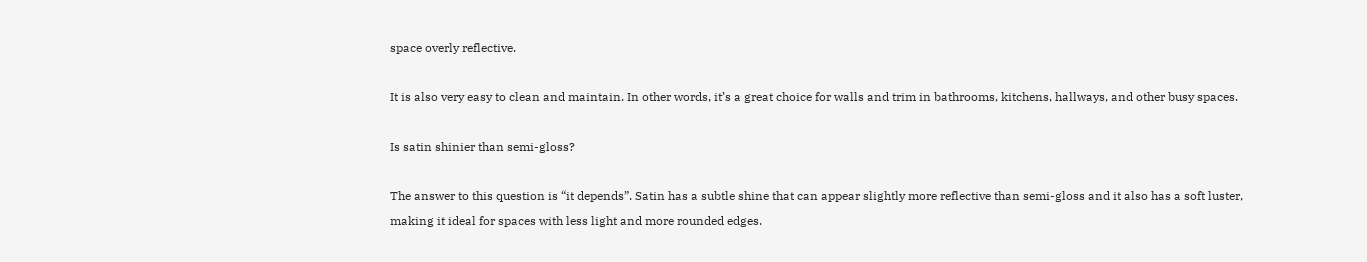space overly reflective.

It is also very easy to clean and maintain. In other words, it’s a great choice for walls and trim in bathrooms, kitchens, hallways, and other busy spaces.

Is satin shinier than semi-gloss?

The answer to this question is “it depends”. Satin has a subtle shine that can appear slightly more reflective than semi-gloss and it also has a soft luster, making it ideal for spaces with less light and more rounded edges.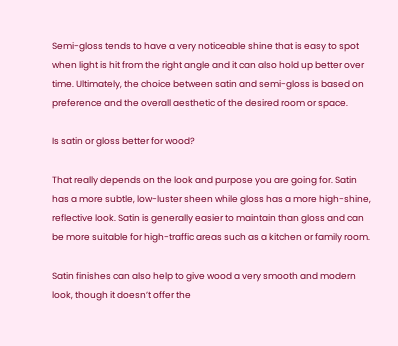Semi-gloss tends to have a very noticeable shine that is easy to spot when light is hit from the right angle and it can also hold up better over time. Ultimately, the choice between satin and semi-gloss is based on preference and the overall aesthetic of the desired room or space.

Is satin or gloss better for wood?

That really depends on the look and purpose you are going for. Satin has a more subtle, low-luster sheen while gloss has a more high-shine, reflective look. Satin is generally easier to maintain than gloss and can be more suitable for high-traffic areas such as a kitchen or family room.

Satin finishes can also help to give wood a very smooth and modern look, though it doesn’t offer the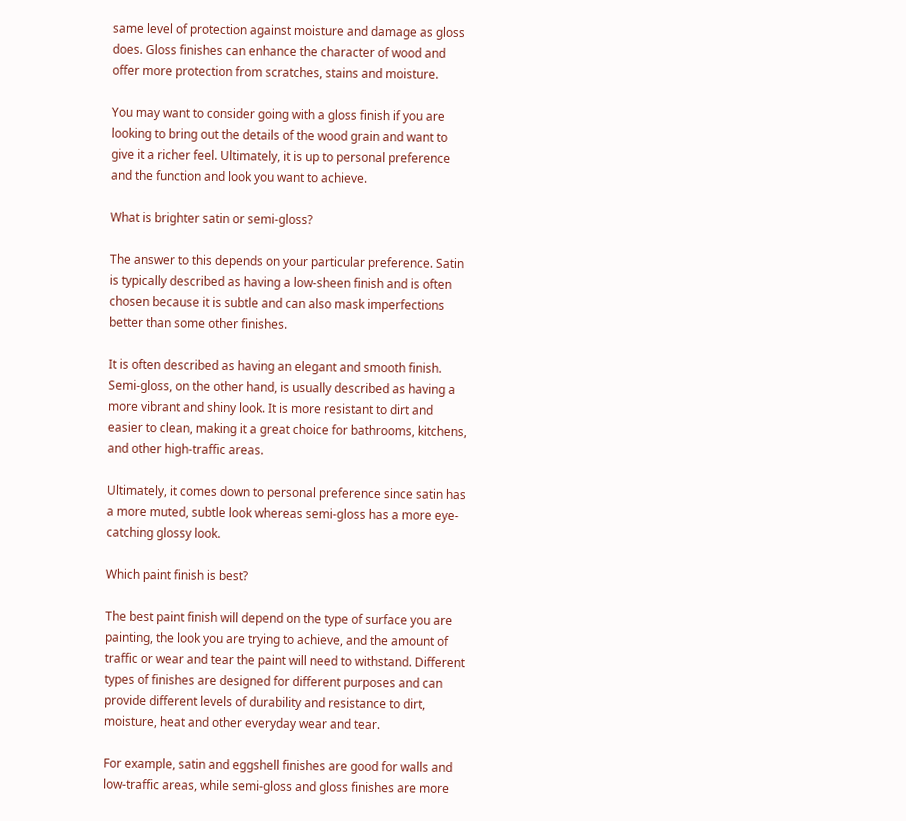same level of protection against moisture and damage as gloss does. Gloss finishes can enhance the character of wood and offer more protection from scratches, stains and moisture.

You may want to consider going with a gloss finish if you are looking to bring out the details of the wood grain and want to give it a richer feel. Ultimately, it is up to personal preference and the function and look you want to achieve.

What is brighter satin or semi-gloss?

The answer to this depends on your particular preference. Satin is typically described as having a low-sheen finish and is often chosen because it is subtle and can also mask imperfections better than some other finishes.

It is often described as having an elegant and smooth finish. Semi-gloss, on the other hand, is usually described as having a more vibrant and shiny look. It is more resistant to dirt and easier to clean, making it a great choice for bathrooms, kitchens, and other high-traffic areas.

Ultimately, it comes down to personal preference since satin has a more muted, subtle look whereas semi-gloss has a more eye-catching glossy look.

Which paint finish is best?

The best paint finish will depend on the type of surface you are painting, the look you are trying to achieve, and the amount of traffic or wear and tear the paint will need to withstand. Different types of finishes are designed for different purposes and can provide different levels of durability and resistance to dirt, moisture, heat and other everyday wear and tear.

For example, satin and eggshell finishes are good for walls and low-traffic areas, while semi-gloss and gloss finishes are more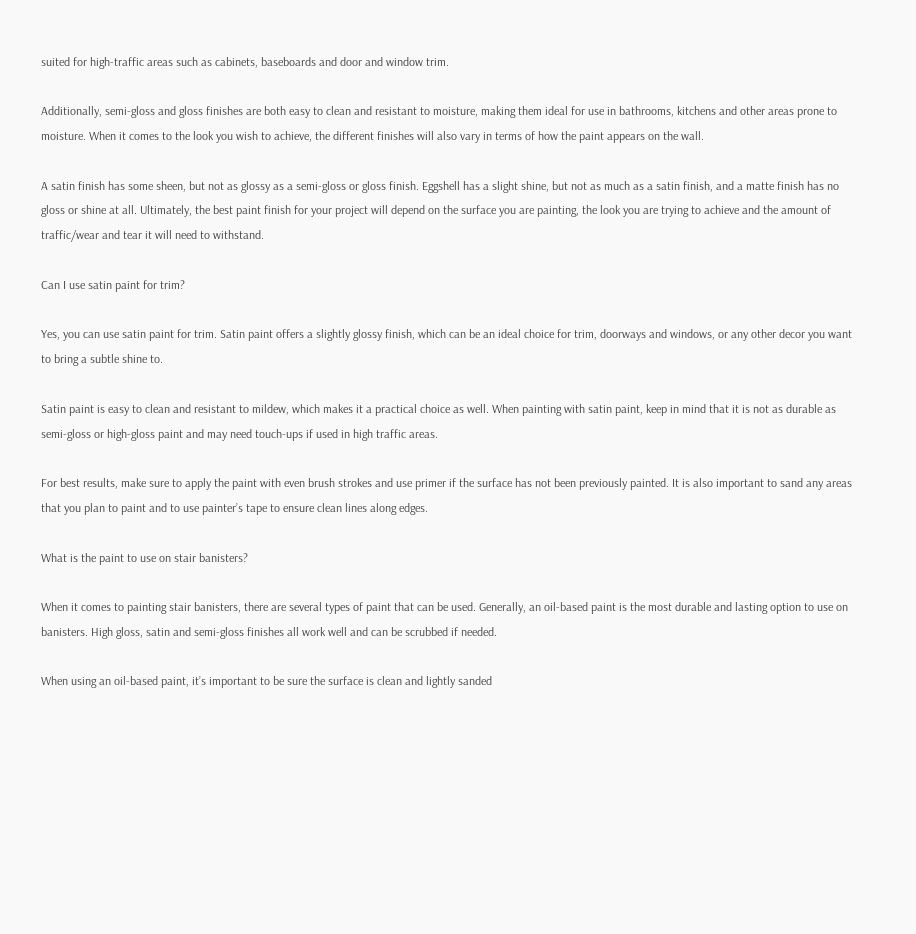suited for high-traffic areas such as cabinets, baseboards and door and window trim.

Additionally, semi-gloss and gloss finishes are both easy to clean and resistant to moisture, making them ideal for use in bathrooms, kitchens and other areas prone to moisture. When it comes to the look you wish to achieve, the different finishes will also vary in terms of how the paint appears on the wall.

A satin finish has some sheen, but not as glossy as a semi-gloss or gloss finish. Eggshell has a slight shine, but not as much as a satin finish, and a matte finish has no gloss or shine at all. Ultimately, the best paint finish for your project will depend on the surface you are painting, the look you are trying to achieve and the amount of traffic/wear and tear it will need to withstand.

Can I use satin paint for trim?

Yes, you can use satin paint for trim. Satin paint offers a slightly glossy finish, which can be an ideal choice for trim, doorways and windows, or any other decor you want to bring a subtle shine to.

Satin paint is easy to clean and resistant to mildew, which makes it a practical choice as well. When painting with satin paint, keep in mind that it is not as durable as semi-gloss or high-gloss paint and may need touch-ups if used in high traffic areas.

For best results, make sure to apply the paint with even brush strokes and use primer if the surface has not been previously painted. It is also important to sand any areas that you plan to paint and to use painter’s tape to ensure clean lines along edges.

What is the paint to use on stair banisters?

When it comes to painting stair banisters, there are several types of paint that can be used. Generally, an oil-based paint is the most durable and lasting option to use on banisters. High gloss, satin and semi-gloss finishes all work well and can be scrubbed if needed.

When using an oil-based paint, it’s important to be sure the surface is clean and lightly sanded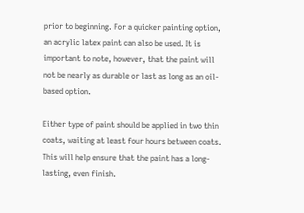prior to beginning. For a quicker painting option, an acrylic latex paint can also be used. It is important to note, however, that the paint will not be nearly as durable or last as long as an oil-based option.

Either type of paint should be applied in two thin coats, waiting at least four hours between coats. This will help ensure that the paint has a long-lasting, even finish.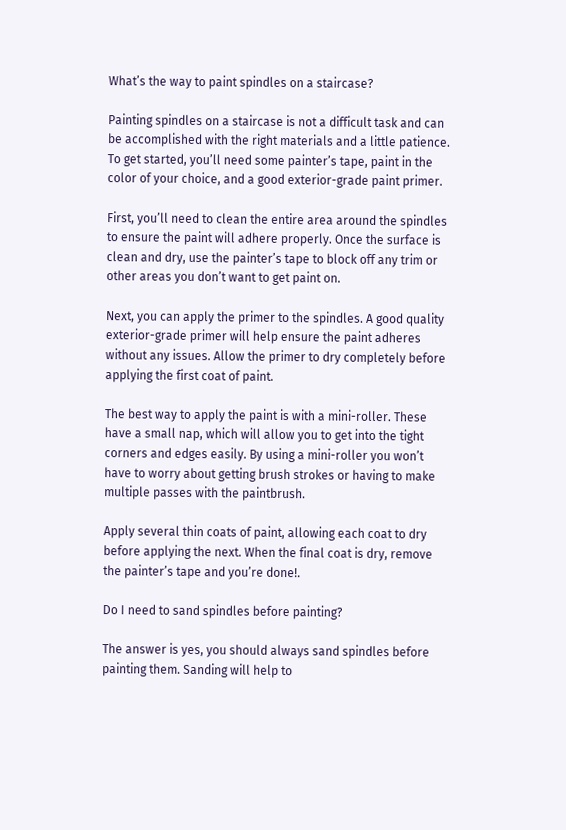What’s the way to paint spindles on a staircase?

Painting spindles on a staircase is not a difficult task and can be accomplished with the right materials and a little patience. To get started, you’ll need some painter’s tape, paint in the color of your choice, and a good exterior-grade paint primer.

First, you’ll need to clean the entire area around the spindles to ensure the paint will adhere properly. Once the surface is clean and dry, use the painter’s tape to block off any trim or other areas you don’t want to get paint on.

Next, you can apply the primer to the spindles. A good quality exterior-grade primer will help ensure the paint adheres without any issues. Allow the primer to dry completely before applying the first coat of paint.

The best way to apply the paint is with a mini-roller. These have a small nap, which will allow you to get into the tight corners and edges easily. By using a mini-roller you won’t have to worry about getting brush strokes or having to make multiple passes with the paintbrush.

Apply several thin coats of paint, allowing each coat to dry before applying the next. When the final coat is dry, remove the painter’s tape and you’re done!.

Do I need to sand spindles before painting?

The answer is yes, you should always sand spindles before painting them. Sanding will help to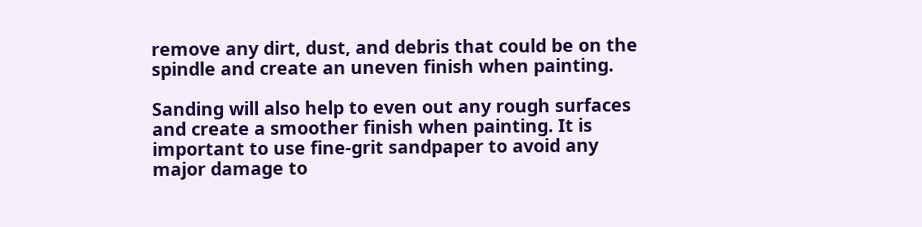remove any dirt, dust, and debris that could be on the spindle and create an uneven finish when painting.

Sanding will also help to even out any rough surfaces and create a smoother finish when painting. It is important to use fine-grit sandpaper to avoid any major damage to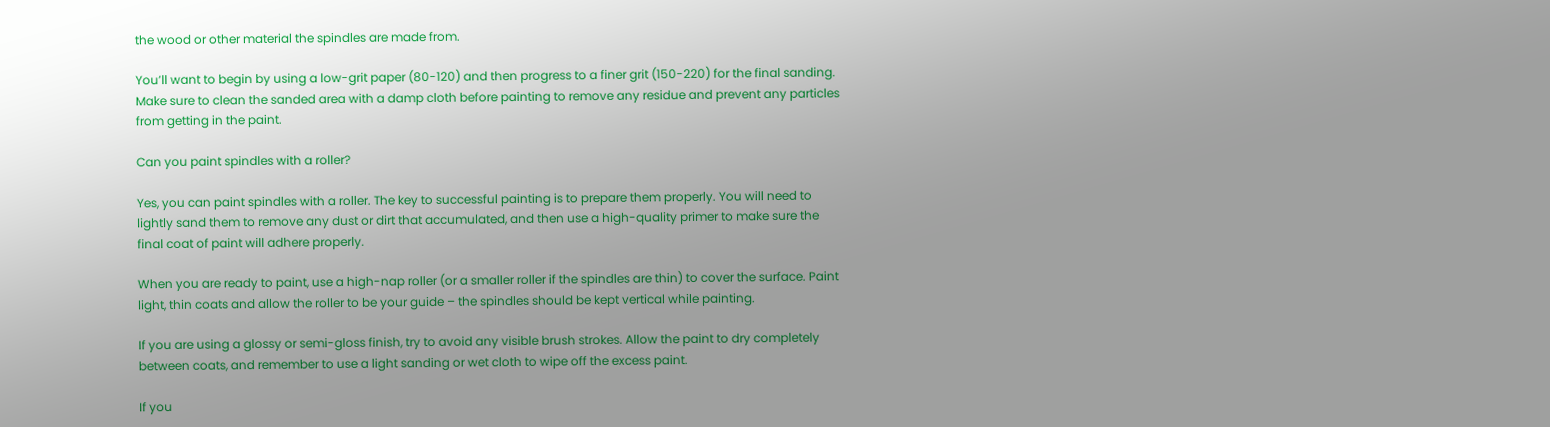the wood or other material the spindles are made from.

You’ll want to begin by using a low-grit paper (80-120) and then progress to a finer grit (150-220) for the final sanding. Make sure to clean the sanded area with a damp cloth before painting to remove any residue and prevent any particles from getting in the paint.

Can you paint spindles with a roller?

Yes, you can paint spindles with a roller. The key to successful painting is to prepare them properly. You will need to lightly sand them to remove any dust or dirt that accumulated, and then use a high-quality primer to make sure the final coat of paint will adhere properly.

When you are ready to paint, use a high-nap roller (or a smaller roller if the spindles are thin) to cover the surface. Paint light, thin coats and allow the roller to be your guide – the spindles should be kept vertical while painting.

If you are using a glossy or semi-gloss finish, try to avoid any visible brush strokes. Allow the paint to dry completely between coats, and remember to use a light sanding or wet cloth to wipe off the excess paint.

If you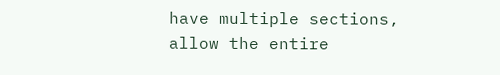have multiple sections, allow the entire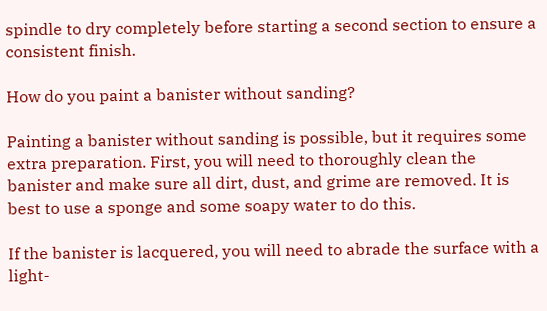spindle to dry completely before starting a second section to ensure a consistent finish.

How do you paint a banister without sanding?

Painting a banister without sanding is possible, but it requires some extra preparation. First, you will need to thoroughly clean the banister and make sure all dirt, dust, and grime are removed. It is best to use a sponge and some soapy water to do this.

If the banister is lacquered, you will need to abrade the surface with a light-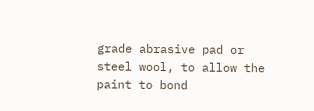grade abrasive pad or steel wool, to allow the paint to bond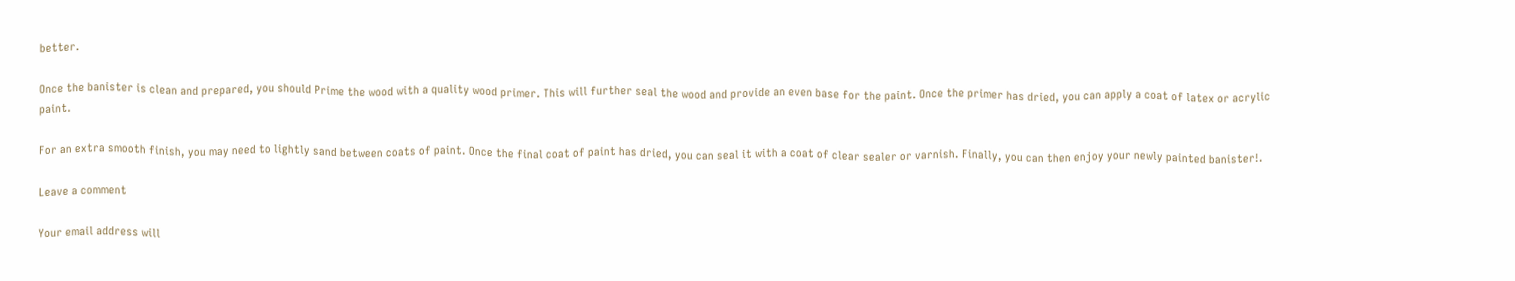better.

Once the banister is clean and prepared, you should Prime the wood with a quality wood primer. This will further seal the wood and provide an even base for the paint. Once the primer has dried, you can apply a coat of latex or acrylic paint.

For an extra smooth finish, you may need to lightly sand between coats of paint. Once the final coat of paint has dried, you can seal it with a coat of clear sealer or varnish. Finally, you can then enjoy your newly painted banister!.

Leave a comment

Your email address will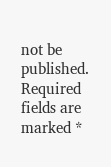not be published. Required fields are marked *